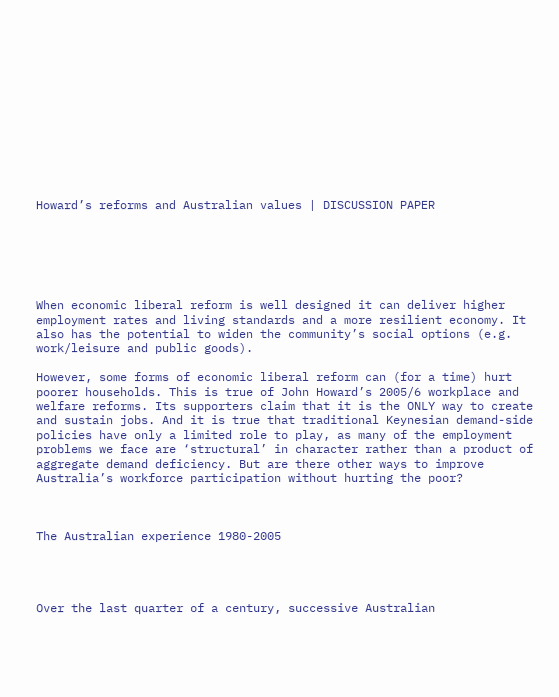Howard’s reforms and Australian values | DISCUSSION PAPER






When economic liberal reform is well designed it can deliver higher employment rates and living standards and a more resilient economy. It also has the potential to widen the community’s social options (e.g. work/leisure and public goods).

However, some forms of economic liberal reform can (for a time) hurt poorer households. This is true of John Howard’s 2005/6 workplace and welfare reforms. Its supporters claim that it is the ONLY way to create and sustain jobs. And it is true that traditional Keynesian demand-side policies have only a limited role to play, as many of the employment problems we face are ‘structural’ in character rather than a product of aggregate demand deficiency. But are there other ways to improve Australia’s workforce participation without hurting the poor?



The Australian experience 1980-2005




Over the last quarter of a century, successive Australian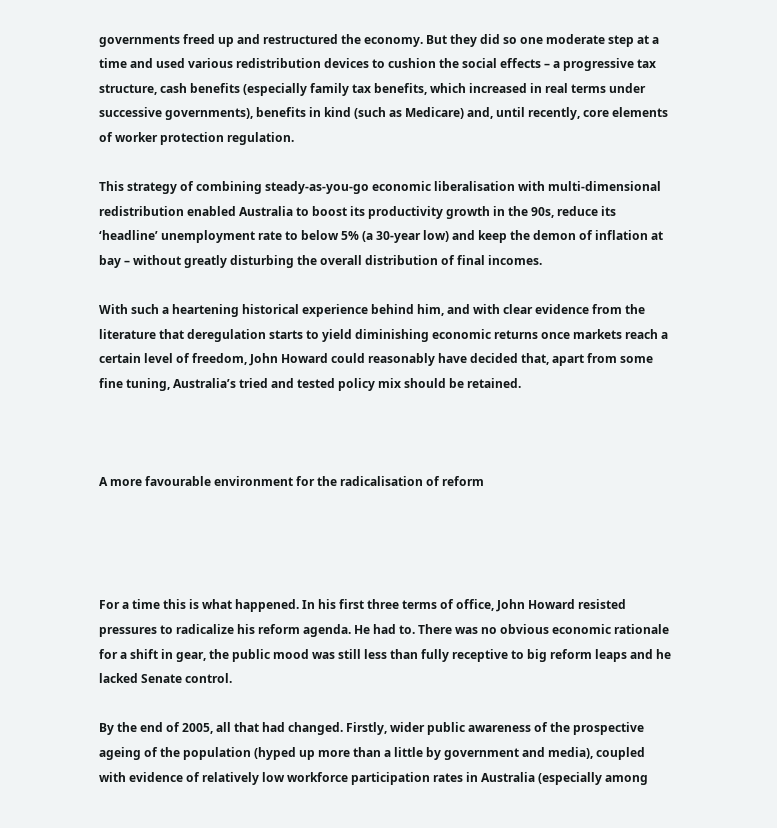governments freed up and restructured the economy. But they did so one moderate step at a time and used various redistribution devices to cushion the social effects – a progressive tax structure, cash benefits (especially family tax benefits, which increased in real terms under successive governments), benefits in kind (such as Medicare) and, until recently, core elements of worker protection regulation.

This strategy of combining steady-as-you-go economic liberalisation with multi-dimensional redistribution enabled Australia to boost its productivity growth in the 90s, reduce its ‘headline’ unemployment rate to below 5% (a 30-year low) and keep the demon of inflation at bay – without greatly disturbing the overall distribution of final incomes.

With such a heartening historical experience behind him, and with clear evidence from the literature that deregulation starts to yield diminishing economic returns once markets reach a certain level of freedom, John Howard could reasonably have decided that, apart from some fine tuning, Australia’s tried and tested policy mix should be retained.



A more favourable environment for the radicalisation of reform




For a time this is what happened. In his first three terms of office, John Howard resisted pressures to radicalize his reform agenda. He had to. There was no obvious economic rationale for a shift in gear, the public mood was still less than fully receptive to big reform leaps and he lacked Senate control.

By the end of 2005, all that had changed. Firstly, wider public awareness of the prospective ageing of the population (hyped up more than a little by government and media), coupled with evidence of relatively low workforce participation rates in Australia (especially among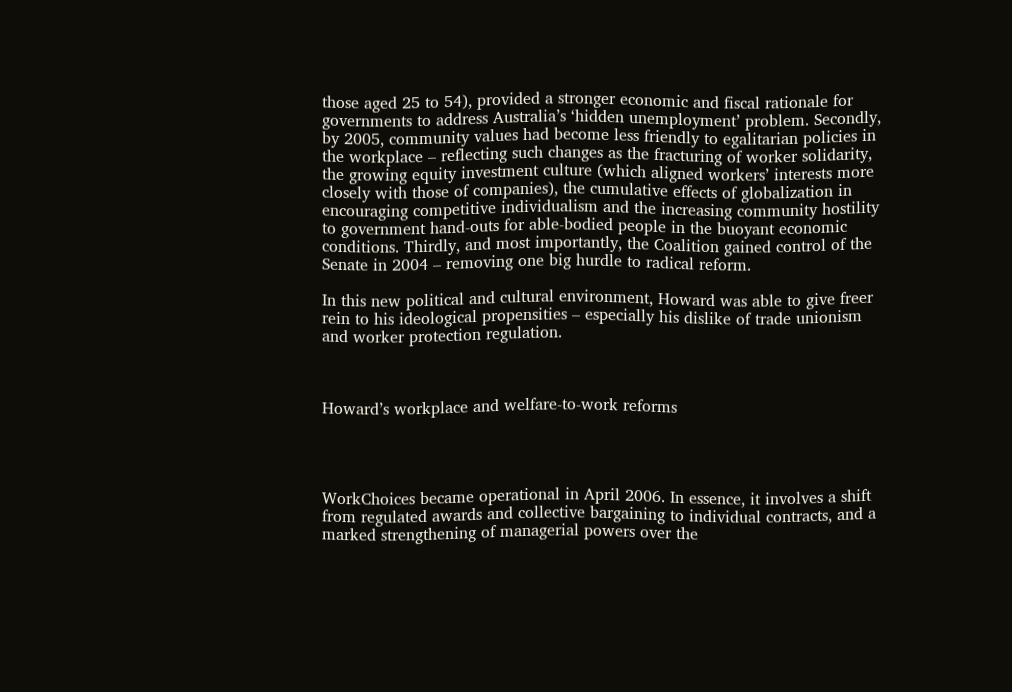those aged 25 to 54), provided a stronger economic and fiscal rationale for governments to address Australia’s ‘hidden unemployment’ problem. Secondly, by 2005, community values had become less friendly to egalitarian policies in the workplace – reflecting such changes as the fracturing of worker solidarity, the growing equity investment culture (which aligned workers’ interests more closely with those of companies), the cumulative effects of globalization in encouraging competitive individualism and the increasing community hostility to government hand-outs for able-bodied people in the buoyant economic conditions. Thirdly, and most importantly, the Coalition gained control of the Senate in 2004 – removing one big hurdle to radical reform.

In this new political and cultural environment, Howard was able to give freer rein to his ideological propensities – especially his dislike of trade unionism and worker protection regulation.



Howard’s workplace and welfare-to-work reforms




WorkChoices became operational in April 2006. In essence, it involves a shift from regulated awards and collective bargaining to individual contracts, and a marked strengthening of managerial powers over the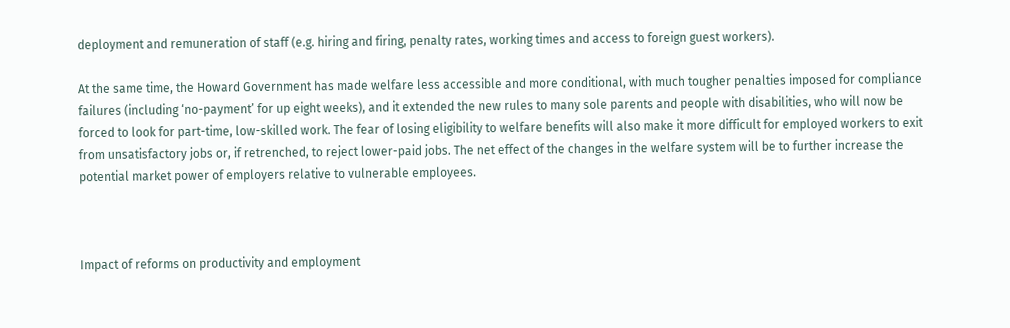deployment and remuneration of staff (e.g. hiring and firing, penalty rates, working times and access to foreign guest workers).

At the same time, the Howard Government has made welfare less accessible and more conditional, with much tougher penalties imposed for compliance failures (including ‘no-payment’ for up eight weeks), and it extended the new rules to many sole parents and people with disabilities, who will now be forced to look for part-time, low-skilled work. The fear of losing eligibility to welfare benefits will also make it more difficult for employed workers to exit from unsatisfactory jobs or, if retrenched, to reject lower-paid jobs. The net effect of the changes in the welfare system will be to further increase the potential market power of employers relative to vulnerable employees.



Impact of reforms on productivity and employment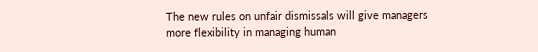The new rules on unfair dismissals will give managers more flexibility in managing human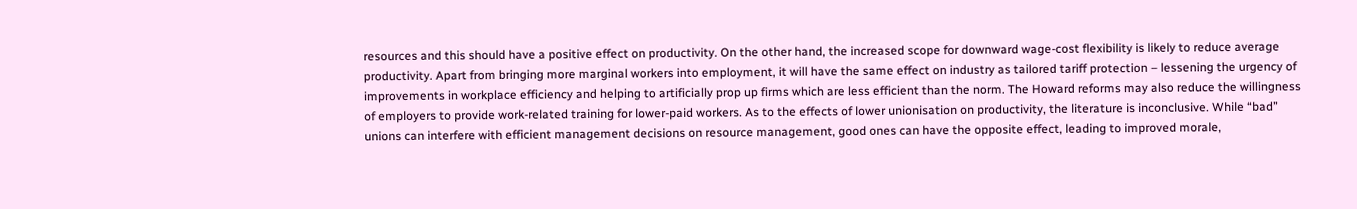resources and this should have a positive effect on productivity. On the other hand, the increased scope for downward wage-cost flexibility is likely to reduce average productivity. Apart from bringing more marginal workers into employment, it will have the same effect on industry as tailored tariff protection – lessening the urgency of improvements in workplace efficiency and helping to artificially prop up firms which are less efficient than the norm. The Howard reforms may also reduce the willingness of employers to provide work-related training for lower-paid workers. As to the effects of lower unionisation on productivity, the literature is inconclusive. While “bad” unions can interfere with efficient management decisions on resource management, good ones can have the opposite effect, leading to improved morale,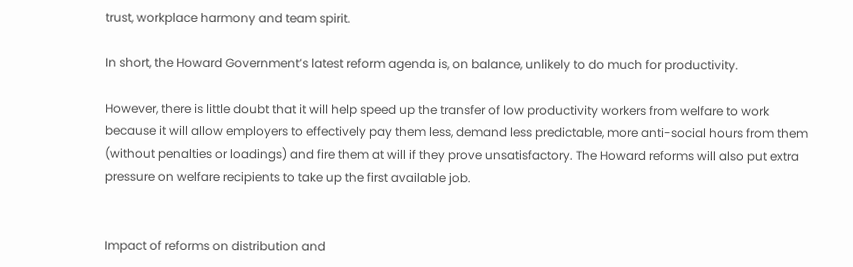trust, workplace harmony and team spirit.

In short, the Howard Government’s latest reform agenda is, on balance, unlikely to do much for productivity.

However, there is little doubt that it will help speed up the transfer of low productivity workers from welfare to work because it will allow employers to effectively pay them less, demand less predictable, more anti-social hours from them (without penalties or loadings) and fire them at will if they prove unsatisfactory. The Howard reforms will also put extra pressure on welfare recipients to take up the first available job.


Impact of reforms on distribution and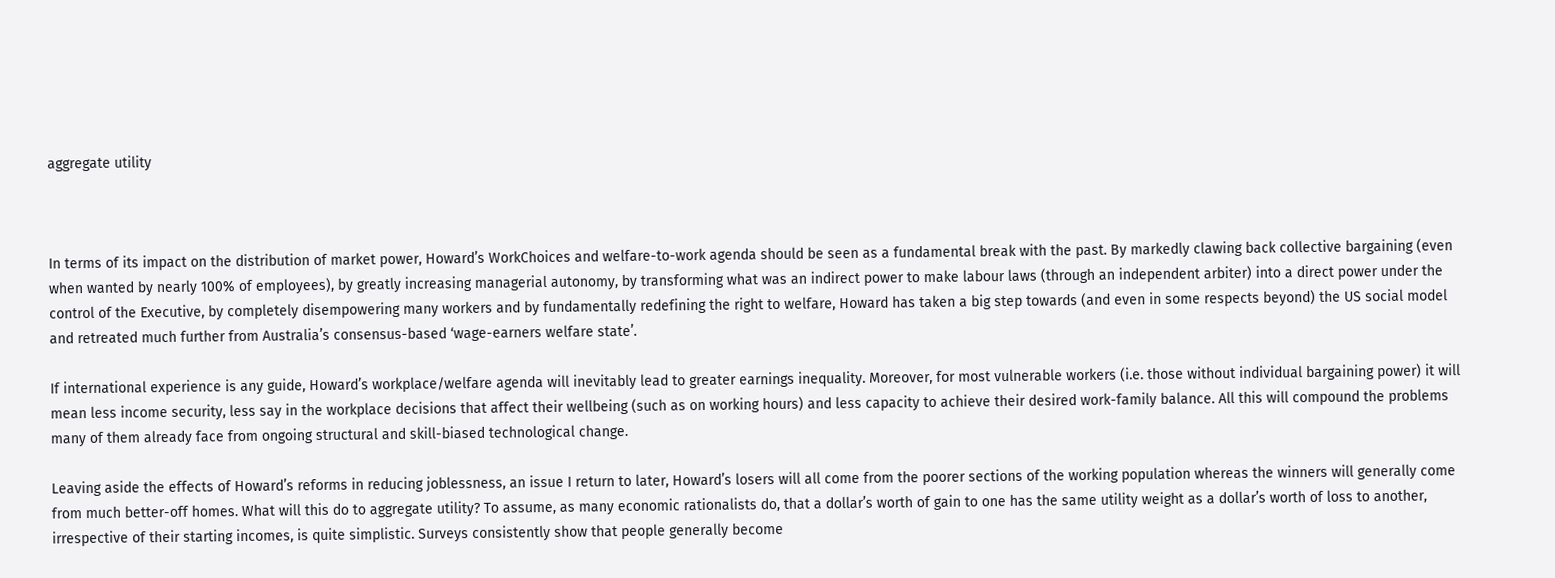aggregate utility



In terms of its impact on the distribution of market power, Howard’s WorkChoices and welfare-to-work agenda should be seen as a fundamental break with the past. By markedly clawing back collective bargaining (even when wanted by nearly 100% of employees), by greatly increasing managerial autonomy, by transforming what was an indirect power to make labour laws (through an independent arbiter) into a direct power under the control of the Executive, by completely disempowering many workers and by fundamentally redefining the right to welfare, Howard has taken a big step towards (and even in some respects beyond) the US social model and retreated much further from Australia’s consensus-based ‘wage-earners welfare state’.

If international experience is any guide, Howard’s workplace/welfare agenda will inevitably lead to greater earnings inequality. Moreover, for most vulnerable workers (i.e. those without individual bargaining power) it will mean less income security, less say in the workplace decisions that affect their wellbeing (such as on working hours) and less capacity to achieve their desired work-family balance. All this will compound the problems many of them already face from ongoing structural and skill-biased technological change.

Leaving aside the effects of Howard’s reforms in reducing joblessness, an issue I return to later, Howard’s losers will all come from the poorer sections of the working population whereas the winners will generally come from much better-off homes. What will this do to aggregate utility? To assume, as many economic rationalists do, that a dollar’s worth of gain to one has the same utility weight as a dollar’s worth of loss to another, irrespective of their starting incomes, is quite simplistic. Surveys consistently show that people generally become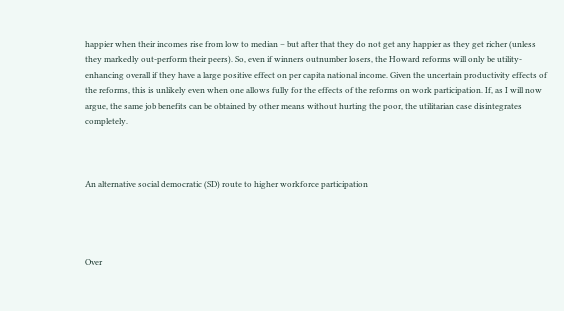happier when their incomes rise from low to median – but after that they do not get any happier as they get richer (unless they markedly out-perform their peers). So, even if winners outnumber losers, the Howard reforms will only be utility-enhancing overall if they have a large positive effect on per capita national income. Given the uncertain productivity effects of the reforms, this is unlikely even when one allows fully for the effects of the reforms on work participation. If, as I will now argue, the same job benefits can be obtained by other means without hurting the poor, the utilitarian case disintegrates completely.



An alternative social democratic (SD) route to higher workforce participation




Over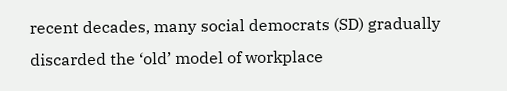recent decades, many social democrats (SD) gradually discarded the ‘old’ model of workplace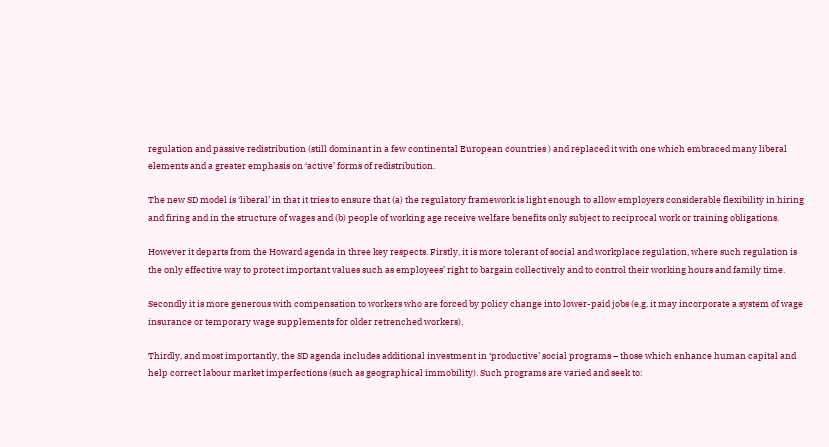regulation and passive redistribution (still dominant in a few continental European countries ) and replaced it with one which embraced many liberal elements and a greater emphasis on ‘active’ forms of redistribution.

The new SD model is ‘liberal’ in that it tries to ensure that (a) the regulatory framework is light enough to allow employers considerable flexibility in hiring and firing and in the structure of wages and (b) people of working age receive welfare benefits only subject to reciprocal work or training obligations.

However it departs from the Howard agenda in three key respects. Firstly, it is more tolerant of social and workplace regulation, where such regulation is the only effective way to protect important values such as employees’ right to bargain collectively and to control their working hours and family time.

Secondly it is more generous with compensation to workers who are forced by policy change into lower-paid jobs (e.g. it may incorporate a system of wage insurance or temporary wage supplements for older retrenched workers).

Thirdly, and most importantly, the SD agenda includes additional investment in ‘productive’ social programs – those which enhance human capital and help correct labour market imperfections (such as geographical immobility). Such programs are varied and seek to: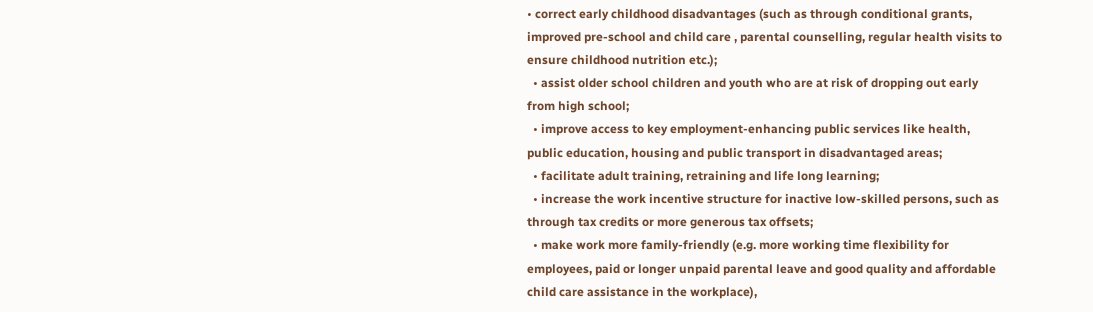• correct early childhood disadvantages (such as through conditional grants, improved pre-school and child care , parental counselling, regular health visits to ensure childhood nutrition etc.);
  • assist older school children and youth who are at risk of dropping out early from high school;
  • improve access to key employment-enhancing public services like health, public education, housing and public transport in disadvantaged areas;
  • facilitate adult training, retraining and life long learning;
  • increase the work incentive structure for inactive low-skilled persons, such as through tax credits or more generous tax offsets;
  • make work more family-friendly (e.g. more working time flexibility for employees, paid or longer unpaid parental leave and good quality and affordable child care assistance in the workplace),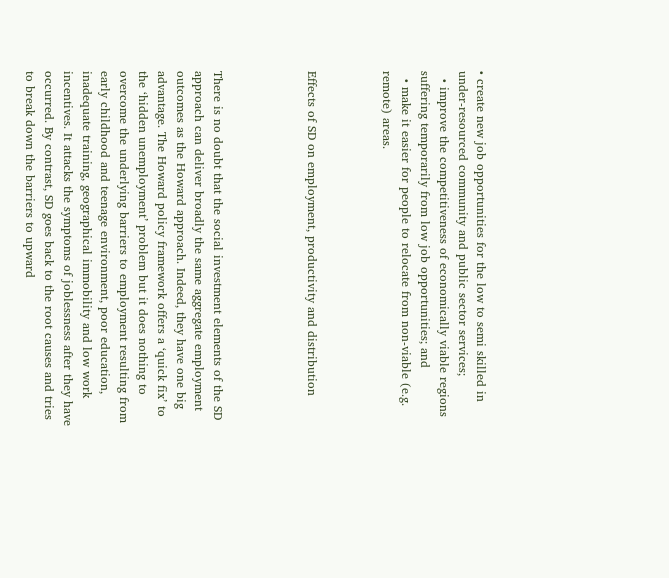• create new job opportunities for the low to semi skilled in under-resourced community and public sector services;
  • improve the competitiveness of economically viable regions suffering temporarily from low job opportunities; and
  • make it easier for people to relocate from non-viable (e.g. remote) areas.



Effects of SD on employment, productivity and distribution




There is no doubt that the social investment elements of the SD approach can deliver broadly the same aggregate employment outcomes as the Howard approach. Indeed, they have one big advantage. The Howard policy framework offers a ‘quick fix’ to the ‘hidden unemployment’ problem but it does nothing to overcome the underlying barriers to employment resulting from early childhood and teenage environment, poor education, inadequate training, geographical immobility and low work incentives. It attacks the symptoms of joblessness after they have occurred. By contrast, SD goes back to the root causes and tries to break down the barriers to upward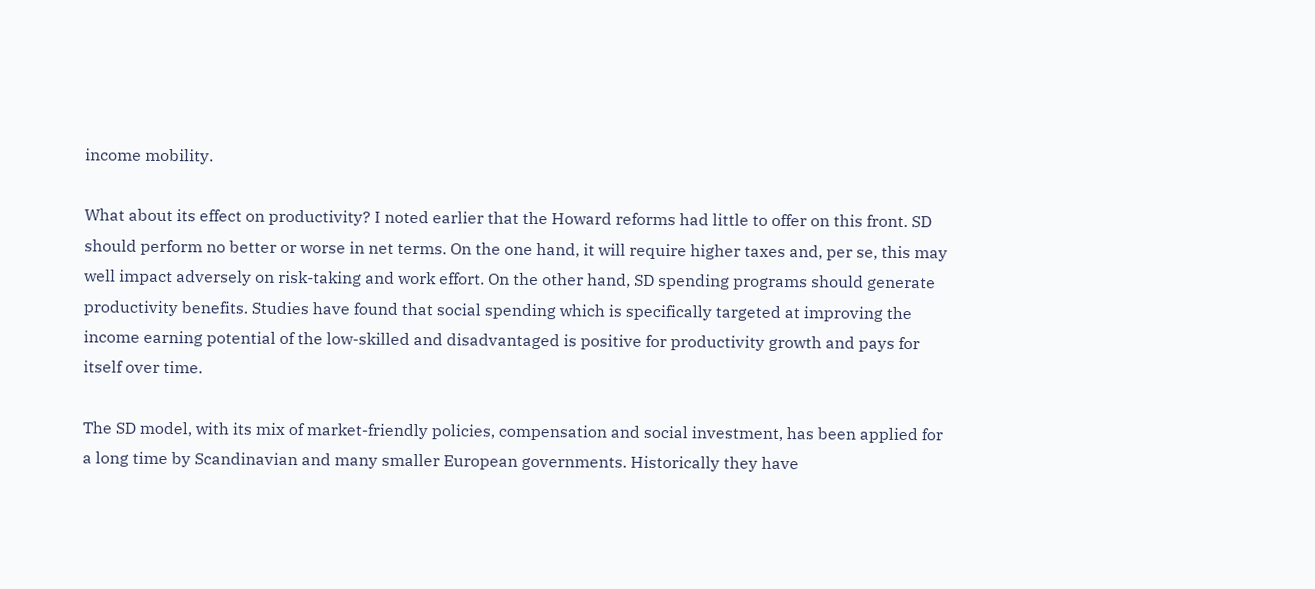income mobility.

What about its effect on productivity? I noted earlier that the Howard reforms had little to offer on this front. SD should perform no better or worse in net terms. On the one hand, it will require higher taxes and, per se, this may well impact adversely on risk-taking and work effort. On the other hand, SD spending programs should generate productivity benefits. Studies have found that social spending which is specifically targeted at improving the income earning potential of the low-skilled and disadvantaged is positive for productivity growth and pays for itself over time.

The SD model, with its mix of market-friendly policies, compensation and social investment, has been applied for a long time by Scandinavian and many smaller European governments. Historically they have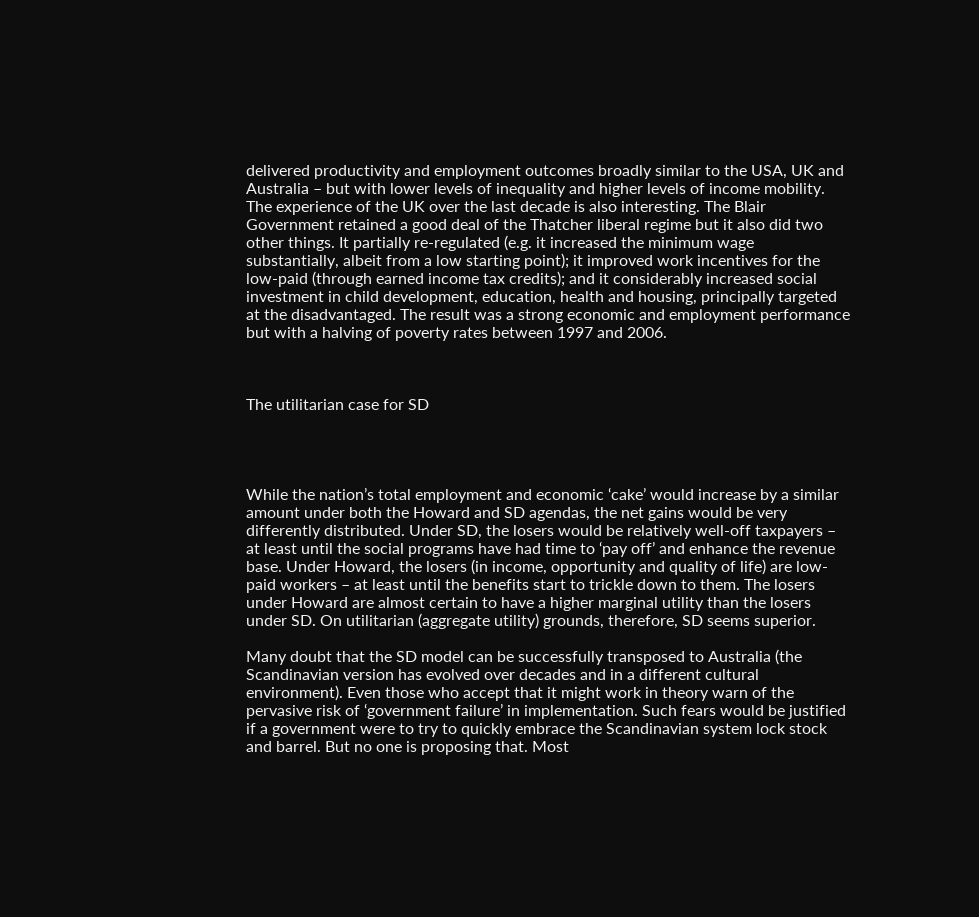delivered productivity and employment outcomes broadly similar to the USA, UK and Australia – but with lower levels of inequality and higher levels of income mobility. The experience of the UK over the last decade is also interesting. The Blair Government retained a good deal of the Thatcher liberal regime but it also did two other things. It partially re-regulated (e.g. it increased the minimum wage substantially, albeit from a low starting point); it improved work incentives for the low-paid (through earned income tax credits); and it considerably increased social investment in child development, education, health and housing, principally targeted at the disadvantaged. The result was a strong economic and employment performance but with a halving of poverty rates between 1997 and 2006.



The utilitarian case for SD




While the nation’s total employment and economic ‘cake’ would increase by a similar amount under both the Howard and SD agendas, the net gains would be very differently distributed. Under SD, the losers would be relatively well-off taxpayers – at least until the social programs have had time to ‘pay off’ and enhance the revenue base. Under Howard, the losers (in income, opportunity and quality of life) are low-paid workers – at least until the benefits start to trickle down to them. The losers under Howard are almost certain to have a higher marginal utility than the losers under SD. On utilitarian (aggregate utility) grounds, therefore, SD seems superior.

Many doubt that the SD model can be successfully transposed to Australia (the Scandinavian version has evolved over decades and in a different cultural environment). Even those who accept that it might work in theory warn of the pervasive risk of ‘government failure’ in implementation. Such fears would be justified if a government were to try to quickly embrace the Scandinavian system lock stock and barrel. But no one is proposing that. Most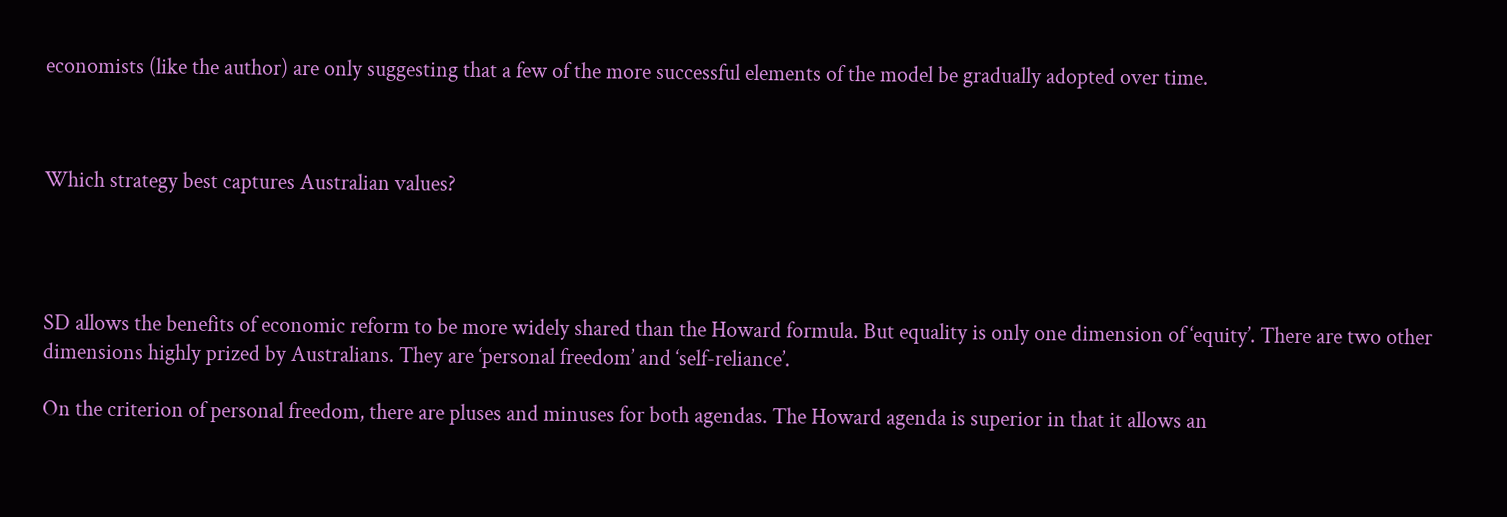economists (like the author) are only suggesting that a few of the more successful elements of the model be gradually adopted over time.



Which strategy best captures Australian values?




SD allows the benefits of economic reform to be more widely shared than the Howard formula. But equality is only one dimension of ‘equity’. There are two other dimensions highly prized by Australians. They are ‘personal freedom’ and ‘self-reliance’.

On the criterion of personal freedom, there are pluses and minuses for both agendas. The Howard agenda is superior in that it allows an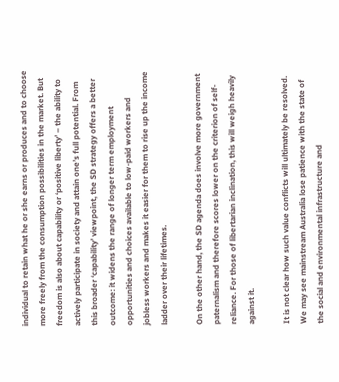individual to retain what he or she earns or produces and to choose more freely from the consumption possibilities in the market. But freedom is also about capability or ‘positive liberty’ – the ability to actively participate in society and attain one’s full potential. From this broader ‘capability’ viewpoint, the SD strategy offers a better outcome: it widens the range of longer term employment opportunities and choices available to low-paid workers and jobless workers and makes it easier for them to rise up the income ladder over their lifetimes.

On the other hand, the SD agenda does involve more government paternalism and therefore scores lower on the criterion of self-reliance. For those of libertarian inclination, this will weigh heavily against it.

It is not clear how such value conflicts will ultimately be resolved. We may see mainstream Australia lose patience with the state of the social and environmental infrastructure and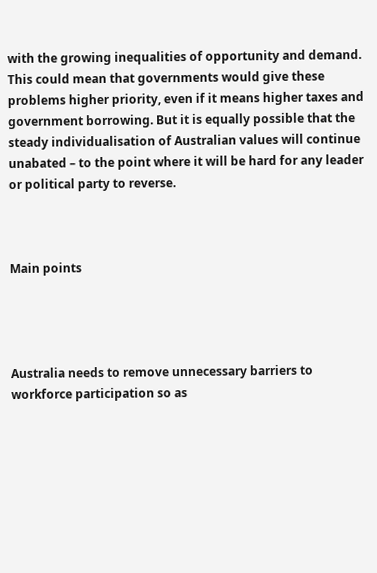with the growing inequalities of opportunity and demand. This could mean that governments would give these problems higher priority, even if it means higher taxes and government borrowing. But it is equally possible that the steady individualisation of Australian values will continue unabated – to the point where it will be hard for any leader or political party to reverse.



Main points




Australia needs to remove unnecessary barriers to workforce participation so as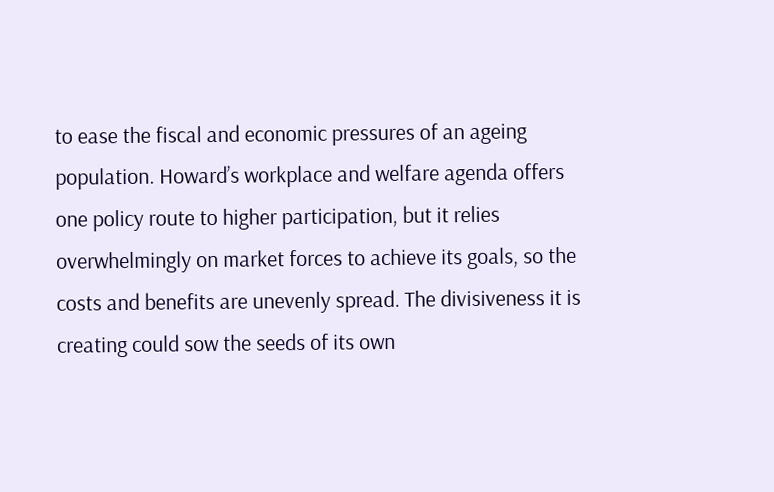to ease the fiscal and economic pressures of an ageing population. Howard’s workplace and welfare agenda offers one policy route to higher participation, but it relies overwhelmingly on market forces to achieve its goals, so the costs and benefits are unevenly spread. The divisiveness it is creating could sow the seeds of its own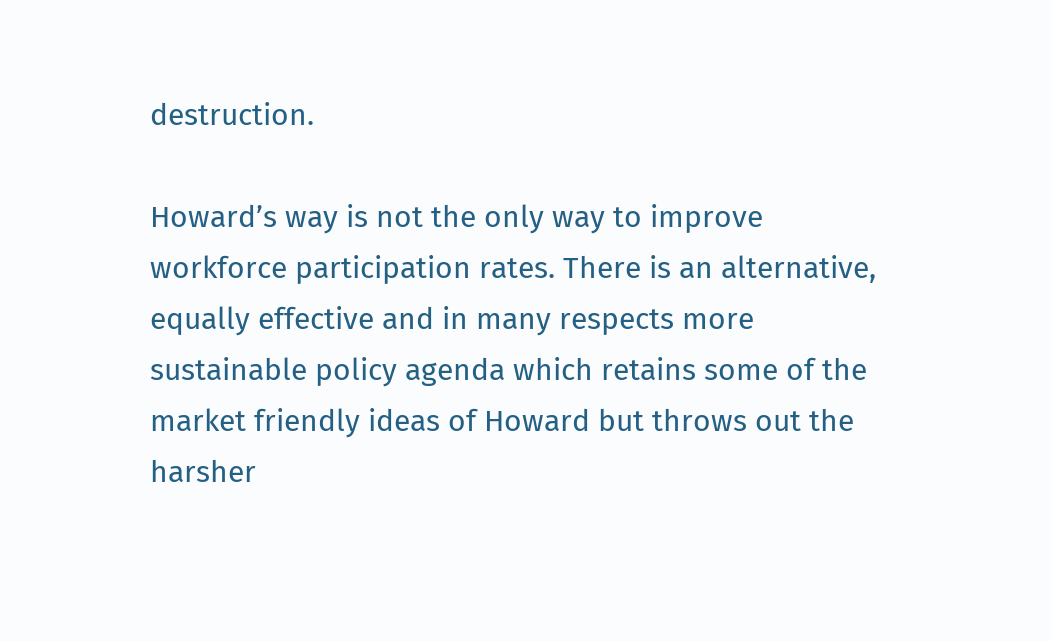destruction.

Howard’s way is not the only way to improve workforce participation rates. There is an alternative, equally effective and in many respects more sustainable policy agenda which retains some of the market friendly ideas of Howard but throws out the harsher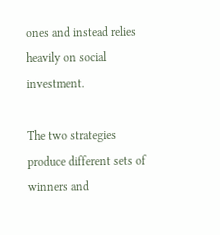ones and instead relies heavily on social investment.

The two strategies produce different sets of winners and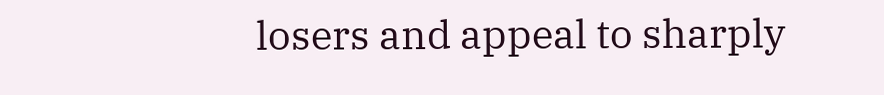losers and appeal to sharply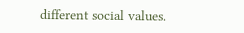different social values.